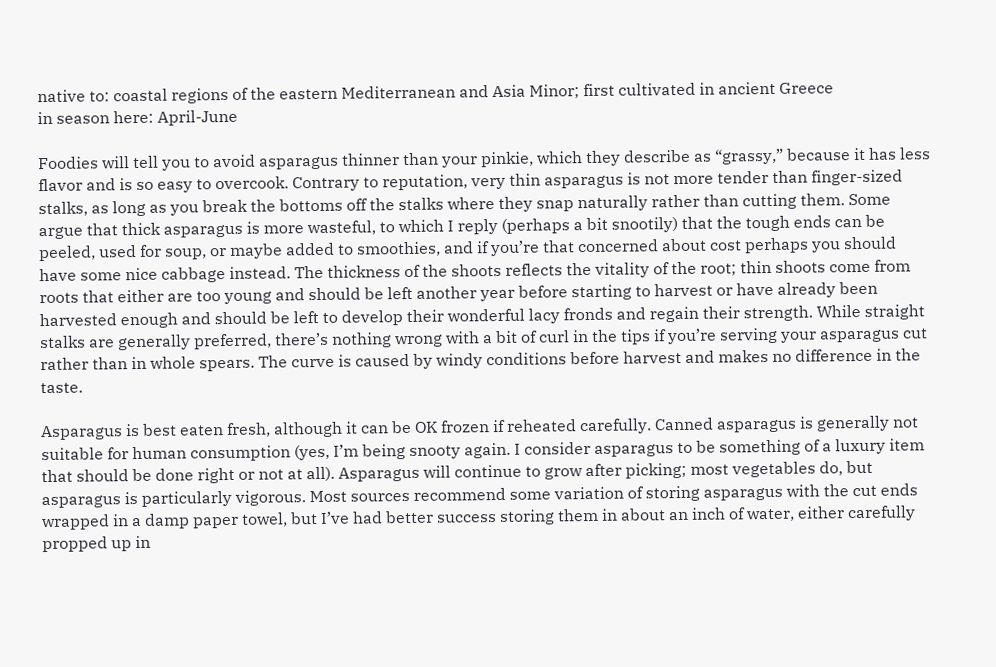native to: coastal regions of the eastern Mediterranean and Asia Minor; first cultivated in ancient Greece
in season here: April-June

Foodies will tell you to avoid asparagus thinner than your pinkie, which they describe as “grassy,” because it has less flavor and is so easy to overcook. Contrary to reputation, very thin asparagus is not more tender than finger-sized stalks, as long as you break the bottoms off the stalks where they snap naturally rather than cutting them. Some argue that thick asparagus is more wasteful, to which I reply (perhaps a bit snootily) that the tough ends can be peeled, used for soup, or maybe added to smoothies, and if you’re that concerned about cost perhaps you should have some nice cabbage instead. The thickness of the shoots reflects the vitality of the root; thin shoots come from roots that either are too young and should be left another year before starting to harvest or have already been harvested enough and should be left to develop their wonderful lacy fronds and regain their strength. While straight stalks are generally preferred, there’s nothing wrong with a bit of curl in the tips if you’re serving your asparagus cut rather than in whole spears. The curve is caused by windy conditions before harvest and makes no difference in the taste.

Asparagus is best eaten fresh, although it can be OK frozen if reheated carefully. Canned asparagus is generally not suitable for human consumption (yes, I’m being snooty again. I consider asparagus to be something of a luxury item that should be done right or not at all). Asparagus will continue to grow after picking; most vegetables do, but asparagus is particularly vigorous. Most sources recommend some variation of storing asparagus with the cut ends wrapped in a damp paper towel, but I’ve had better success storing them in about an inch of water, either carefully propped up in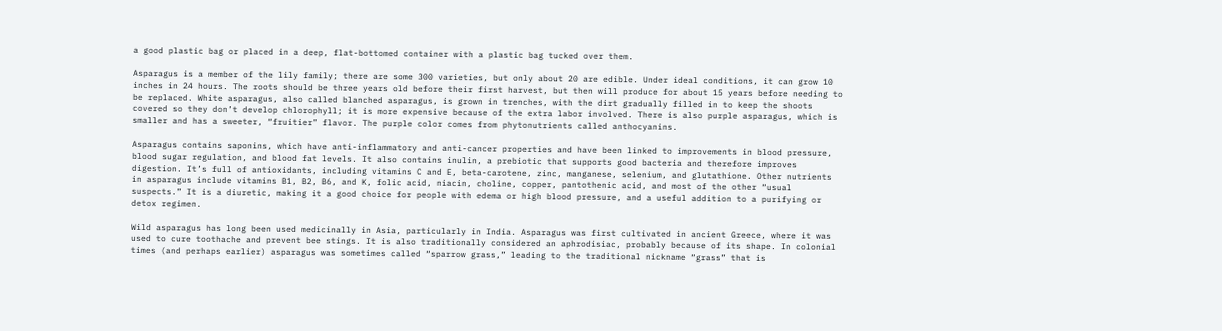a good plastic bag or placed in a deep, flat-bottomed container with a plastic bag tucked over them.

Asparagus is a member of the lily family; there are some 300 varieties, but only about 20 are edible. Under ideal conditions, it can grow 10 inches in 24 hours. The roots should be three years old before their first harvest, but then will produce for about 15 years before needing to be replaced. White asparagus, also called blanched asparagus, is grown in trenches, with the dirt gradually filled in to keep the shoots covered so they don’t develop chlorophyll; it is more expensive because of the extra labor involved. There is also purple asparagus, which is smaller and has a sweeter, “fruitier” flavor. The purple color comes from phytonutrients called anthocyanins.

Asparagus contains saponins, which have anti-inflammatory and anti-cancer properties and have been linked to improvements in blood pressure, blood sugar regulation, and blood fat levels. It also contains inulin, a prebiotic that supports good bacteria and therefore improves digestion. It’s full of antioxidants, including vitamins C and E, beta-carotene, zinc, manganese, selenium, and glutathione. Other nutrients in asparagus include vitamins B1, B2, B6, and K, folic acid, niacin, choline, copper, pantothenic acid, and most of the other “usual suspects.” It is a diuretic, making it a good choice for people with edema or high blood pressure, and a useful addition to a purifying or detox regimen.

Wild asparagus has long been used medicinally in Asia, particularly in India. Asparagus was first cultivated in ancient Greece, where it was used to cure toothache and prevent bee stings. It is also traditionally considered an aphrodisiac, probably because of its shape. In colonial times (and perhaps earlier) asparagus was sometimes called “sparrow grass,” leading to the traditional nickname “grass” that is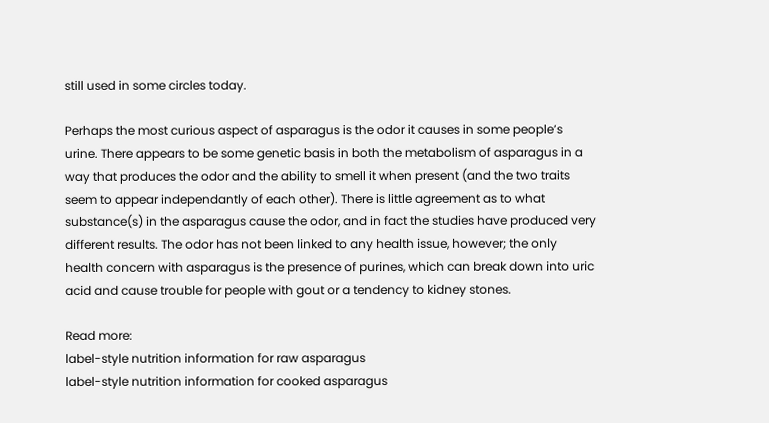still used in some circles today.

Perhaps the most curious aspect of asparagus is the odor it causes in some people’s urine. There appears to be some genetic basis in both the metabolism of asparagus in a way that produces the odor and the ability to smell it when present (and the two traits seem to appear independantly of each other). There is little agreement as to what substance(s) in the asparagus cause the odor, and in fact the studies have produced very different results. The odor has not been linked to any health issue, however; the only health concern with asparagus is the presence of purines, which can break down into uric acid and cause trouble for people with gout or a tendency to kidney stones.

Read more:
label-style nutrition information for raw asparagus
label-style nutrition information for cooked asparagus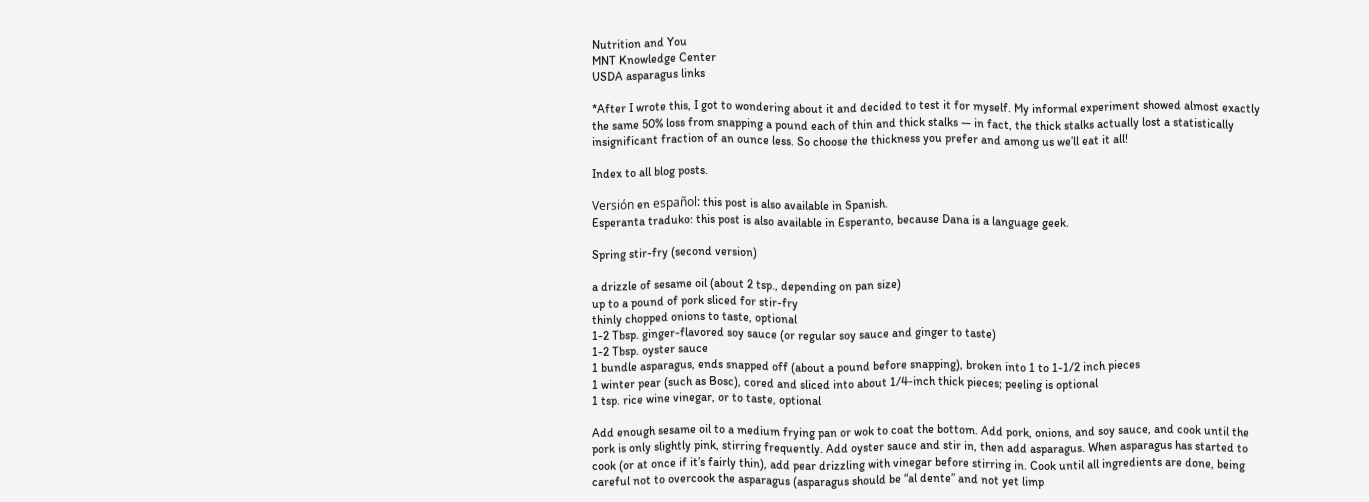Nutrition and You
MNT Knowledge Center
USDA asparagus links

*After I wrote this, I got to wondering about it and decided to test it for myself. My informal experiment showed almost exactly the same 50% loss from snapping a pound each of thin and thick stalks — in fact, the thick stalks actually lost a statistically insignificant fraction of an ounce less. So choose the thickness you prefer and among us we’ll eat it all!

Index to all blog posts.

Versión en español: this post is also available in Spanish.
Esperanta traduko: this post is also available in Esperanto, because Dana is a language geek.

Spring stir-fry (second version)

a drizzle of sesame oil (about 2 tsp., depending on pan size)
up to a pound of pork sliced for stir-fry
thinly chopped onions to taste, optional
1-2 Tbsp. ginger-flavored soy sauce (or regular soy sauce and ginger to taste)
1-2 Tbsp. oyster sauce
1 bundle asparagus, ends snapped off (about a pound before snapping), broken into 1 to 1-1/2 inch pieces
1 winter pear (such as Bosc), cored and sliced into about 1/4-inch thick pieces; peeling is optional
1 tsp. rice wine vinegar, or to taste, optional

Add enough sesame oil to a medium frying pan or wok to coat the bottom. Add pork, onions, and soy sauce, and cook until the pork is only slightly pink, stirring frequently. Add oyster sauce and stir in, then add asparagus. When asparagus has started to cook (or at once if it’s fairly thin), add pear drizzling with vinegar before stirring in. Cook until all ingredients are done, being careful not to overcook the asparagus (asparagus should be “al dente” and not yet limp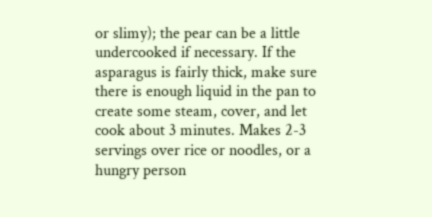or slimy); the pear can be a little undercooked if necessary. If the asparagus is fairly thick, make sure there is enough liquid in the pan to create some steam, cover, and let cook about 3 minutes. Makes 2-3 servings over rice or noodles, or a hungry person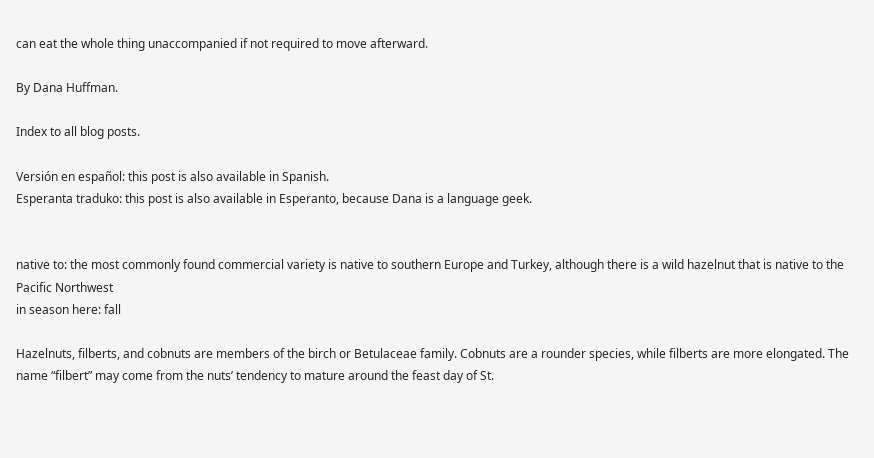can eat the whole thing unaccompanied if not required to move afterward.

By Dana Huffman.

Index to all blog posts.

Versión en español: this post is also available in Spanish.
Esperanta traduko: this post is also available in Esperanto, because Dana is a language geek.


native to: the most commonly found commercial variety is native to southern Europe and Turkey, although there is a wild hazelnut that is native to the Pacific Northwest
in season here: fall

Hazelnuts, filberts, and cobnuts are members of the birch or Betulaceae family. Cobnuts are a rounder species, while filberts are more elongated. The name “filbert” may come from the nuts’ tendency to mature around the feast day of St.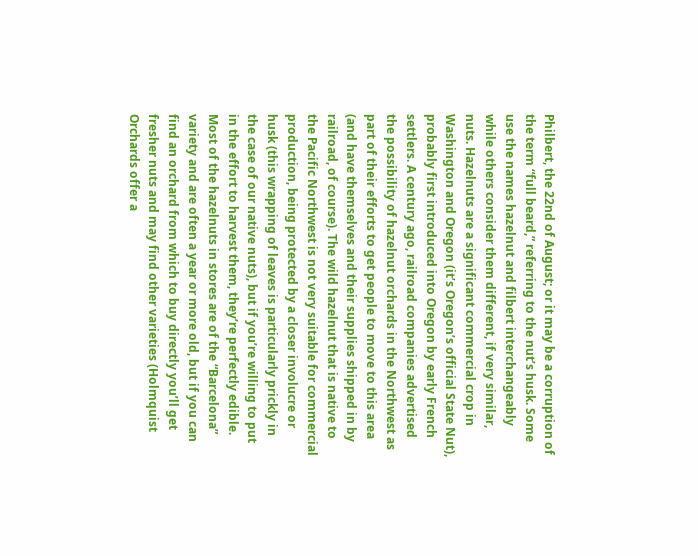Philbert, the 22nd of August; or it may be a corruption of the term “full beard,” referring to the nut’s husk. Some use the names hazelnut and filbert interchangeably while others consider them different, if very similar, nuts. Hazelnuts are a significant commercial crop in Washington and Oregon (it’s Oregon’s official State Nut), probably first introduced into Oregon by early French settlers. A century ago, railroad companies advertised the possibility of hazelnut orchards in the Northwest as part of their efforts to get people to move to this area (and have themselves and their supplies shipped in by railroad, of course). The wild hazelnut that is native to the Pacific Northwest is not very suitable for commercial production, being protected by a closer involucre or husk (this wrapping of leaves is particularly prickly in the case of our native nuts), but if you’re willing to put in the effort to harvest them, they’re perfectly edible. Most of the hazelnuts in stores are of the “Barcelona” variety and are often a year or more old, but if you can find an orchard from which to buy directly you’ll get fresher nuts and may find other varieties (Holmquist Orchards offer a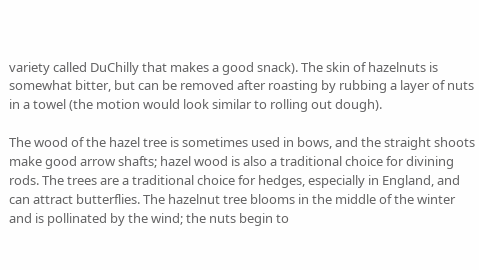variety called DuChilly that makes a good snack). The skin of hazelnuts is somewhat bitter, but can be removed after roasting by rubbing a layer of nuts in a towel (the motion would look similar to rolling out dough).

The wood of the hazel tree is sometimes used in bows, and the straight shoots make good arrow shafts; hazel wood is also a traditional choice for divining rods. The trees are a traditional choice for hedges, especially in England, and can attract butterflies. The hazelnut tree blooms in the middle of the winter and is pollinated by the wind; the nuts begin to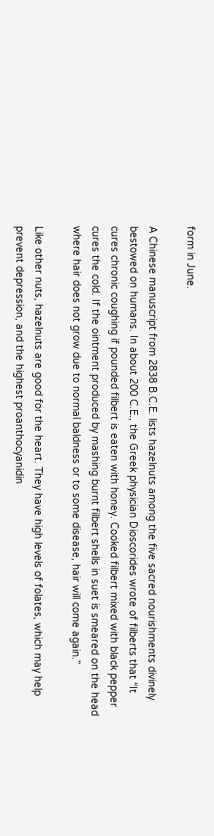form in June.

A Chinese manuscript from 2838 B.C.E. lists hazelnuts among the five sacred nourishments divinely bestowed on humans. In about 200 C.E., the Greek physician Dioscorides wrote of filberts that “It cures chronic coughing if pounded filbert is eaten with honey. Cooked filbert mixed with black pepper cures the cold. If the ointment produced by mashing burnt filbert shells in suet is smeared on the head where hair does not grow due to normal baldness or to some disease, hair will come again.”

Like other nuts, hazelnuts are good for the heart. They have high levels of folates, which may help prevent depression, and the highest proanthocyanidin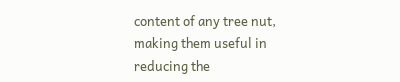content of any tree nut, making them useful in reducing the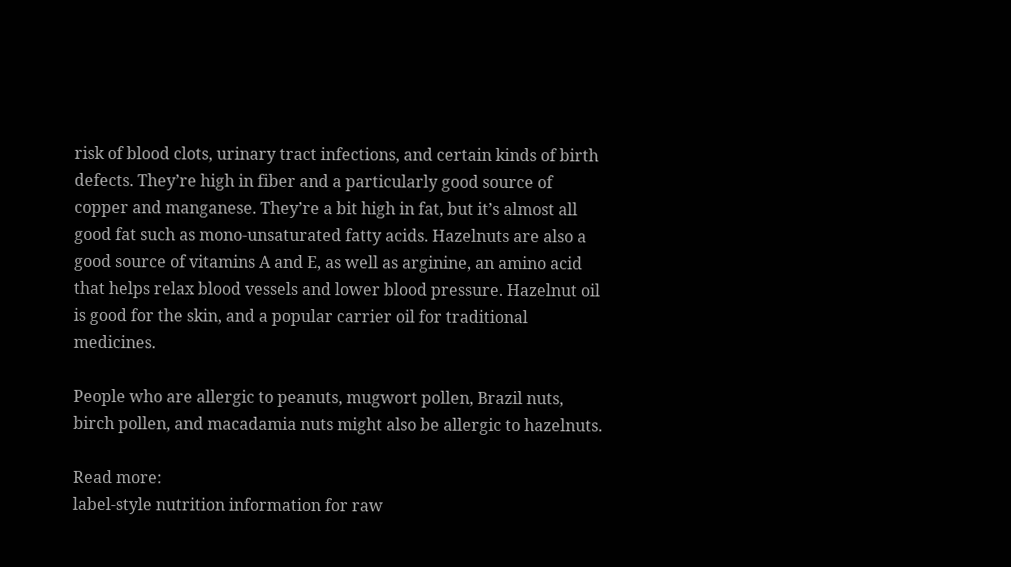risk of blood clots, urinary tract infections, and certain kinds of birth defects. They’re high in fiber and a particularly good source of copper and manganese. They’re a bit high in fat, but it’s almost all good fat such as mono-unsaturated fatty acids. Hazelnuts are also a good source of vitamins A and E, as well as arginine, an amino acid that helps relax blood vessels and lower blood pressure. Hazelnut oil is good for the skin, and a popular carrier oil for traditional medicines.

People who are allergic to peanuts, mugwort pollen, Brazil nuts, birch pollen, and macadamia nuts might also be allergic to hazelnuts.

Read more:
label-style nutrition information for raw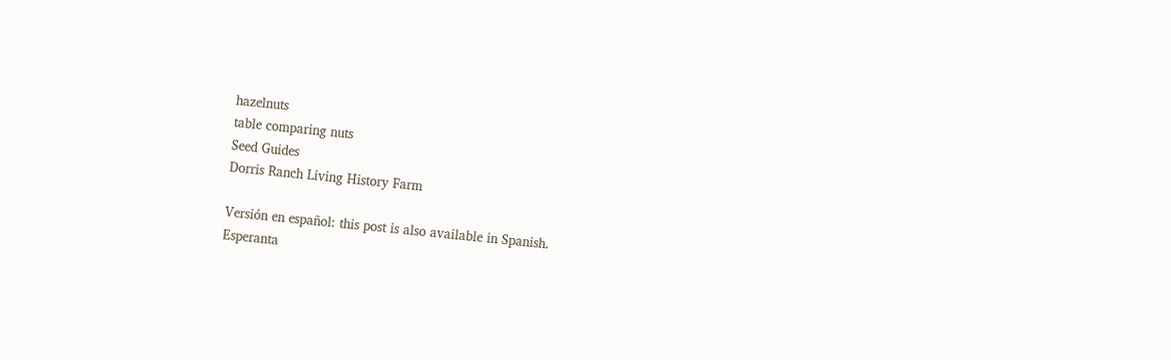hazelnuts
table comparing nuts
Seed Guides
Dorris Ranch Living History Farm

Versión en español: this post is also available in Spanish.
Esperanta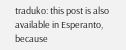traduko: this post is also available in Esperanto, because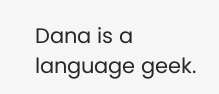Dana is a language geek.